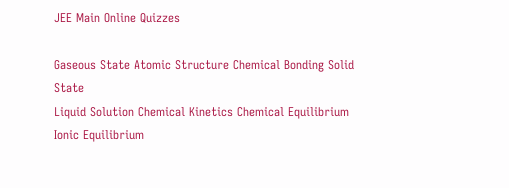JEE Main Online Quizzes

Gaseous State Atomic Structure Chemical Bonding Solid State
Liquid Solution Chemical Kinetics Chemical Equilibrium Ionic Equilibrium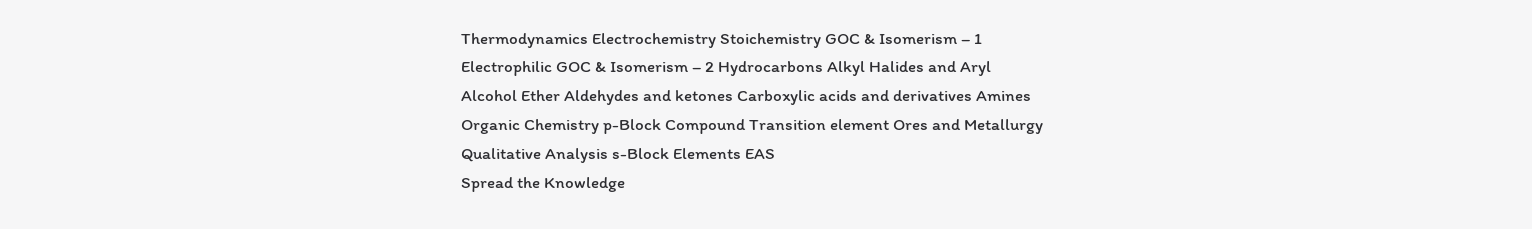Thermodynamics Electrochemistry Stoichemistry GOC & Isomerism – 1
Electrophilic GOC & Isomerism – 2 Hydrocarbons Alkyl Halides and Aryl
Alcohol Ether Aldehydes and ketones Carboxylic acids and derivatives Amines
Organic Chemistry p-Block Compound Transition element Ores and Metallurgy
Qualitative Analysis s-Block Elements EAS
Spread the Knowledge